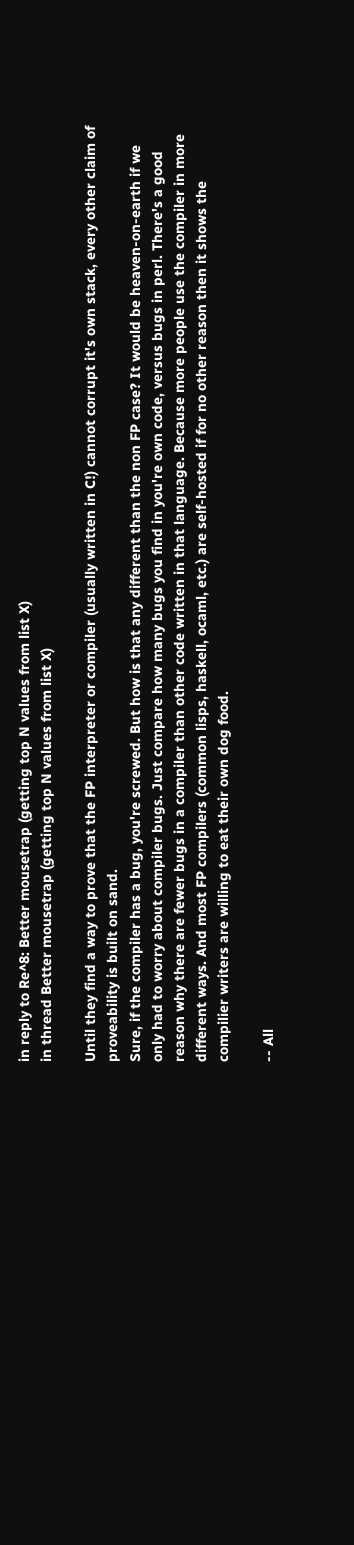in reply to Re^8: Better mousetrap (getting top N values from list X)
in thread Better mousetrap (getting top N values from list X)

Until they find a way to prove that the FP interpreter or compiler (usually written in C!) cannot corrupt it's own stack, every other claim of proveability is built on sand.
Sure, if the compiler has a bug, you're screwed. But how is that any different than the non FP case? It would be heaven-on-earth if we only had to worry about compiler bugs. Just compare how many bugs you find in you're own code, versus bugs in perl. There's a good reason why there are fewer bugs in a compiler than other code written in that language. Because more people use the compiler in more different ways. And most FP compilers (common lisps, haskell, ocaml, etc.) are self-hosted if for no other reason then it shows the compilier writers are willing to eat their own dog food.

-- All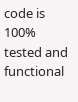code is 100% tested and functional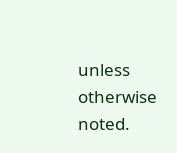unless otherwise noted.